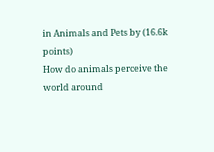in Animals and Pets by (16.6k points)
How do animals perceive the world around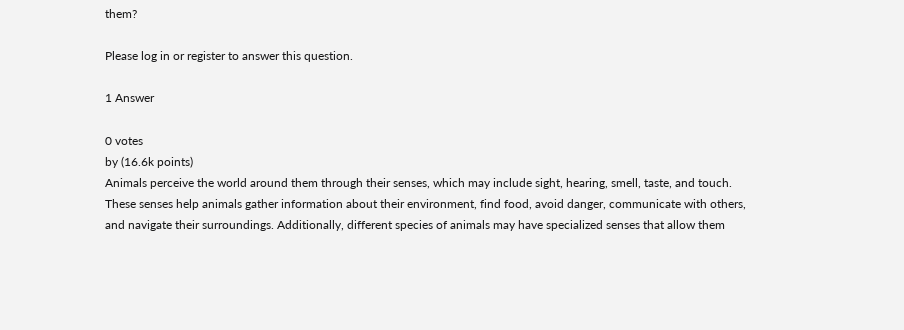them?

Please log in or register to answer this question.

1 Answer

0 votes
by (16.6k points)
Animals perceive the world around them through their senses, which may include sight, hearing, smell, taste, and touch. These senses help animals gather information about their environment, find food, avoid danger, communicate with others, and navigate their surroundings. Additionally, different species of animals may have specialized senses that allow them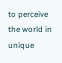to perceive the world in unique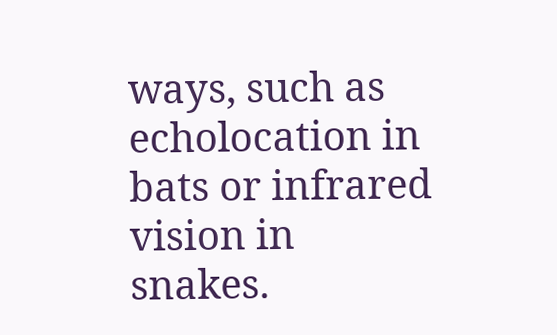ways, such as echolocation in bats or infrared vision in snakes.